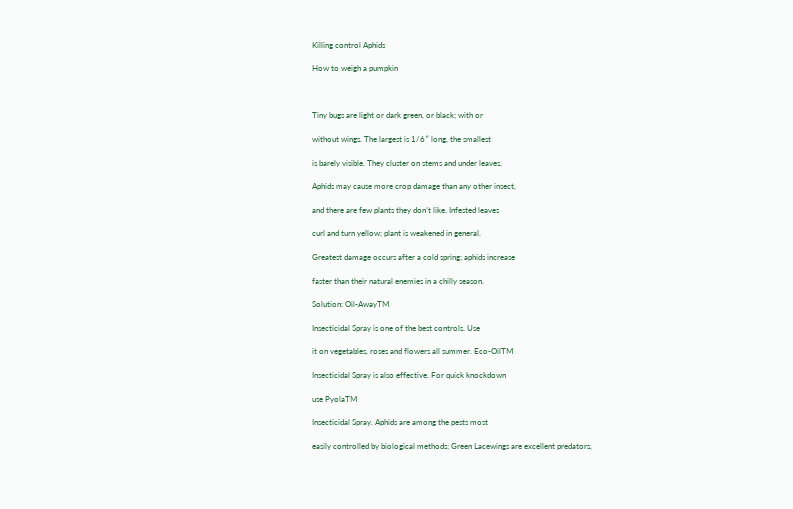Killing control Aphids

How to weigh a pumpkin



Tiny bugs are light or dark green, or black; with or

without wings. The largest is 1/6″ long, the smallest

is barely visible. They cluster on stems and under leaves.

Aphids may cause more crop damage than any other insect,

and there are few plants they don’t like. Infested leaves

curl and turn yellow; plant is weakened in general.

Greatest damage occurs after a cold spring; aphids increase

faster than their natural enemies in a chilly season.

Solution: Oil-AwayTM

Insecticidal Spray is one of the best controls. Use

it on vegetables, roses and flowers all summer. Eco-OilTM

Insecticidal Spray is also effective. For quick knockdown

use PyolaTM

Insecticidal Spray. Aphids are among the pests most

easily controlled by biological methods; Green Lacewings are excellent predators,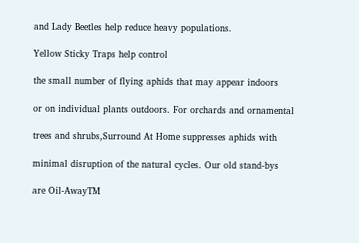and Lady Beetles help reduce heavy populations.

Yellow Sticky Traps help control

the small number of flying aphids that may appear indoors

or on individual plants outdoors. For orchards and ornamental

trees and shrubs,Surround At Home suppresses aphids with

minimal disruption of the natural cycles. Our old stand-bys

are Oil-AwayTM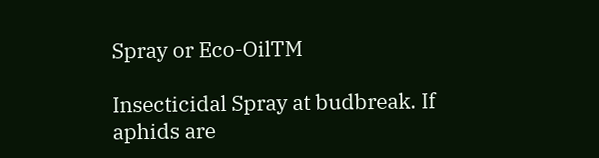Spray or Eco-OilTM

Insecticidal Spray at budbreak. If aphids are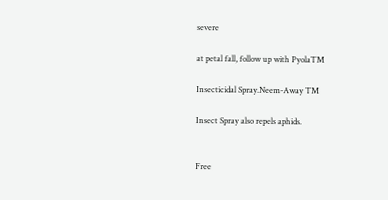severe

at petal fall, follow up with PyolaTM

Insecticidal Spray.Neem-Away TM

Insect Spray also repels aphids.


Free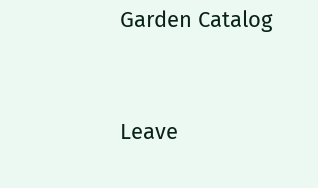Garden Catalog


Leave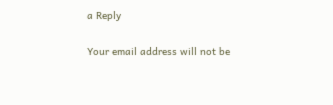a Reply

Your email address will not be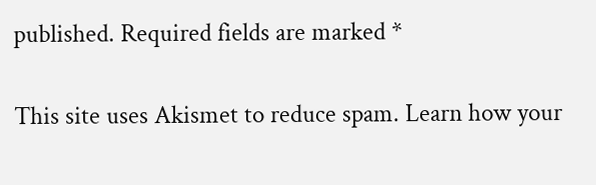published. Required fields are marked *


This site uses Akismet to reduce spam. Learn how your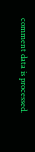comment data is processed.